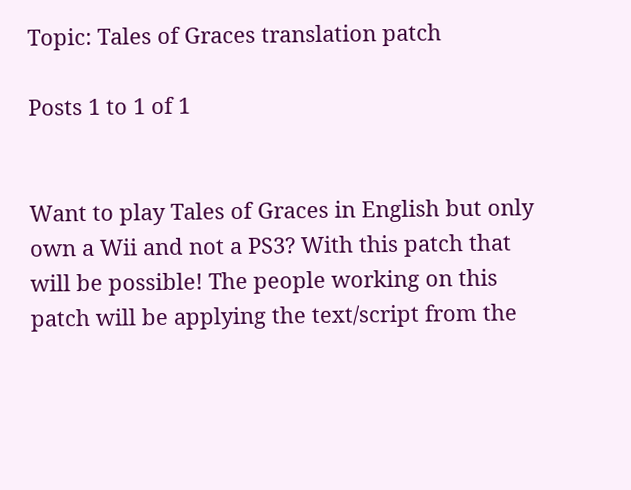Topic: Tales of Graces translation patch

Posts 1 to 1 of 1


Want to play Tales of Graces in English but only own a Wii and not a PS3? With this patch that will be possible! The people working on this patch will be applying the text/script from the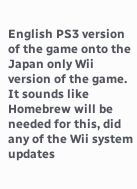English PS3 version of the game onto the Japan only Wii version of the game. It sounds like Homebrew will be needed for this, did any of the Wii system updates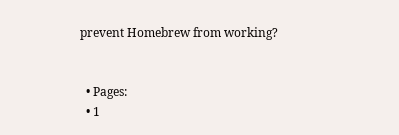prevent Homebrew from working?


  • Pages:
  • 1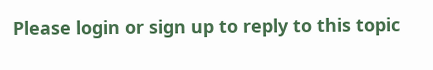Please login or sign up to reply to this topic